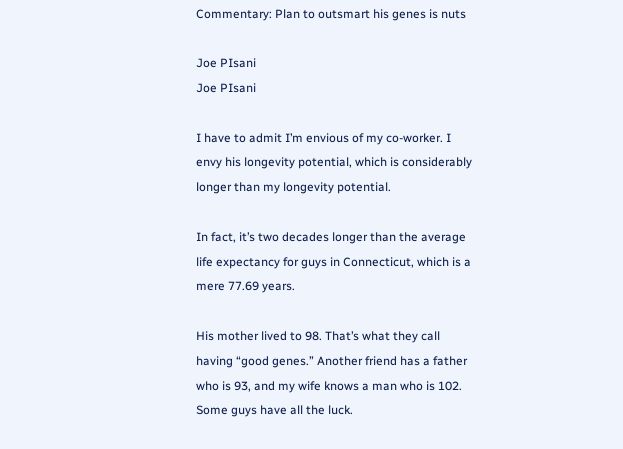Commentary: Plan to outsmart his genes is nuts

Joe PIsani
Joe PIsani

I have to admit I’m envious of my co-worker. I envy his longevity potential, which is considerably longer than my longevity potential.

In fact, it’s two decades longer than the average life expectancy for guys in Connecticut, which is a mere 77.69 years.

His mother lived to 98. That’s what they call having “good genes.” Another friend has a father who is 93, and my wife knows a man who is 102. Some guys have all the luck.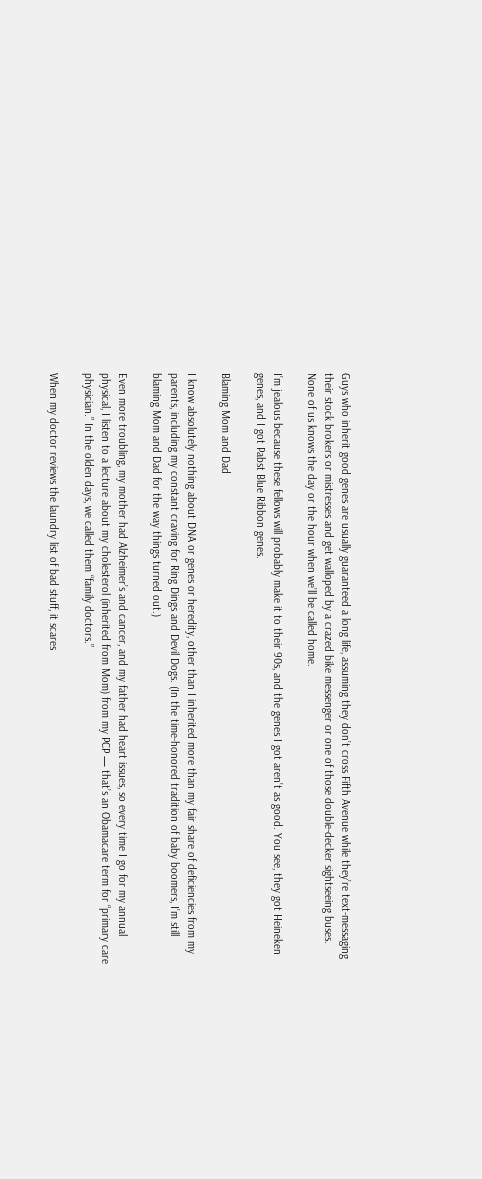Guys who inherit good genes are usually guaranteed a long life, assuming they don’t cross Fifth Avenue while they’re text-messaging their stock brokers or mistresses and get walloped by a crazed bike messenger or one of those double-decker sightseeing buses. None of us knows the day or the hour when we’ll be called home.

I’m jealous because these fellows will probably make it to their 90s, and the genes I got aren’t as good. You see, they got Heineken genes, and I got Pabst Blue Ribbon genes.

Blaming Mom and Dad

I know absolutely nothing about DNA or genes or heredity, other than I inherited more than my fair share of deficiencies from my parents, including my constant craving for Ring Dings and Devil Dogs. (In the time-honored tradition of baby boomers, I’m still blaming Mom and Dad for the way things turned out.)

Even more troubling, my mother had Alzheimer’s and cancer, and my father had heart issues, so every time I go for my annual physical, I listen to a lecture about my cholesterol (inherited from Mom) from my PCP — that’s an Obamacare term for “primary care physician.” In the olden days, we called them “family doctors.”

When my doctor reviews the laundry list of bad stuff, it scares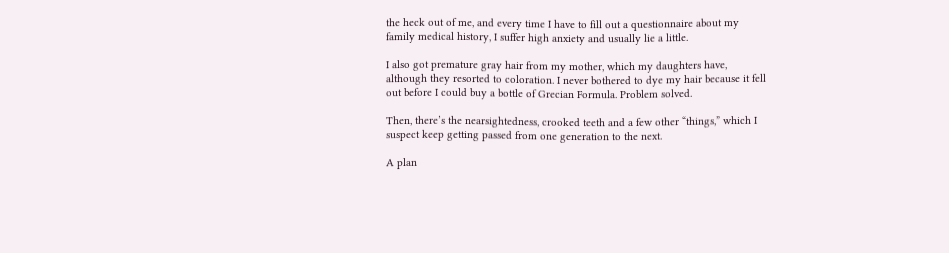the heck out of me, and every time I have to fill out a questionnaire about my family medical history, I suffer high anxiety and usually lie a little.

I also got premature gray hair from my mother, which my daughters have, although they resorted to coloration. I never bothered to dye my hair because it fell out before I could buy a bottle of Grecian Formula. Problem solved.

Then, there’s the nearsightedness, crooked teeth and a few other “things,” which I suspect keep getting passed from one generation to the next.

A plan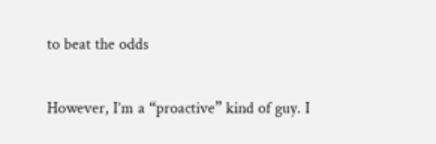to beat the odds

However, I’m a “proactive” kind of guy. I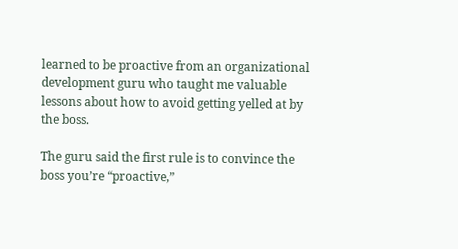learned to be proactive from an organizational development guru who taught me valuable lessons about how to avoid getting yelled at by the boss.

The guru said the first rule is to convince the boss you’re “proactive,”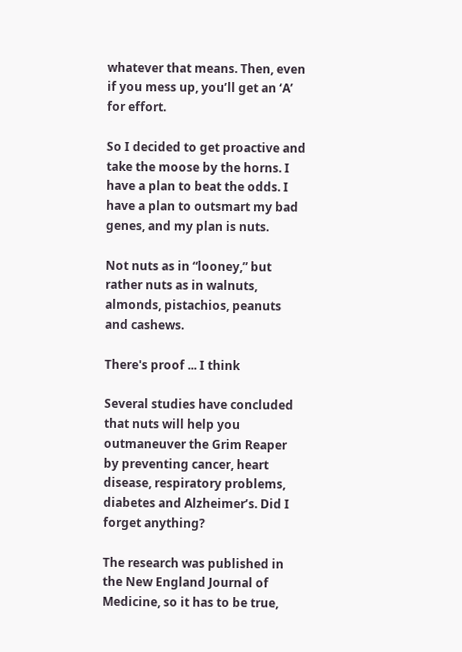whatever that means. Then, even if you mess up, you’ll get an ‘A’ for effort.

So I decided to get proactive and take the moose by the horns. I have a plan to beat the odds. I have a plan to outsmart my bad genes, and my plan is nuts.

Not nuts as in “looney,” but rather nuts as in walnuts, almonds, pistachios, peanuts and cashews.

There's proof ... I think

Several studies have concluded that nuts will help you outmaneuver the Grim Reaper by preventing cancer, heart disease, respiratory problems, diabetes and Alzheimer’s. Did I forget anything?

The research was published in the New England Journal of Medicine, so it has to be true,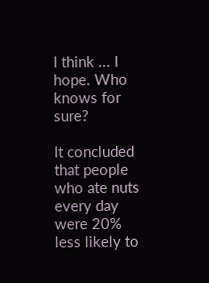I think ... I hope. Who knows for sure?

It concluded that people who ate nuts every day were 20% less likely to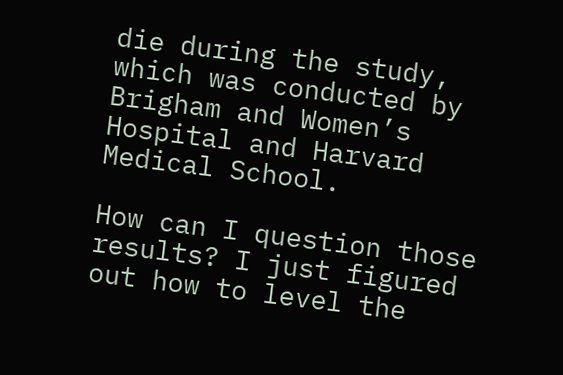die during the study, which was conducted by Brigham and Women’s Hospital and Harvard Medical School.

How can I question those results? I just figured out how to level the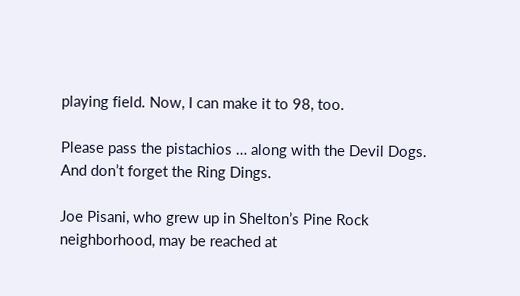playing field. Now, I can make it to 98, too.

Please pass the pistachios … along with the Devil Dogs. And don’t forget the Ring Dings.

Joe Pisani, who grew up in Shelton’s Pine Rock neighborhood, may be reached at